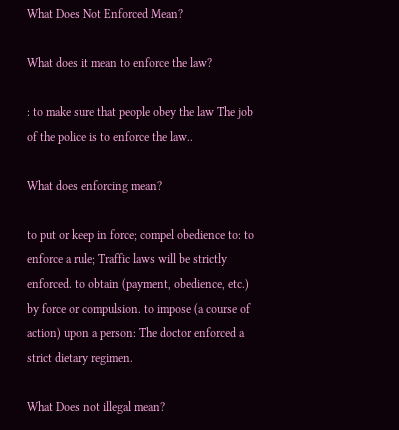What Does Not Enforced Mean?

What does it mean to enforce the law?

: to make sure that people obey the law The job of the police is to enforce the law..

What does enforcing mean?

to put or keep in force; compel obedience to: to enforce a rule; Traffic laws will be strictly enforced. to obtain (payment, obedience, etc.) by force or compulsion. to impose (a course of action) upon a person: The doctor enforced a strict dietary regimen.

What Does not illegal mean?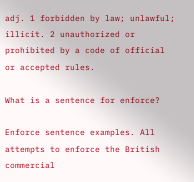adj. 1 forbidden by law; unlawful; illicit. 2 unauthorized or prohibited by a code of official or accepted rules.

What is a sentence for enforce?

Enforce sentence examples. All attempts to enforce the British commercial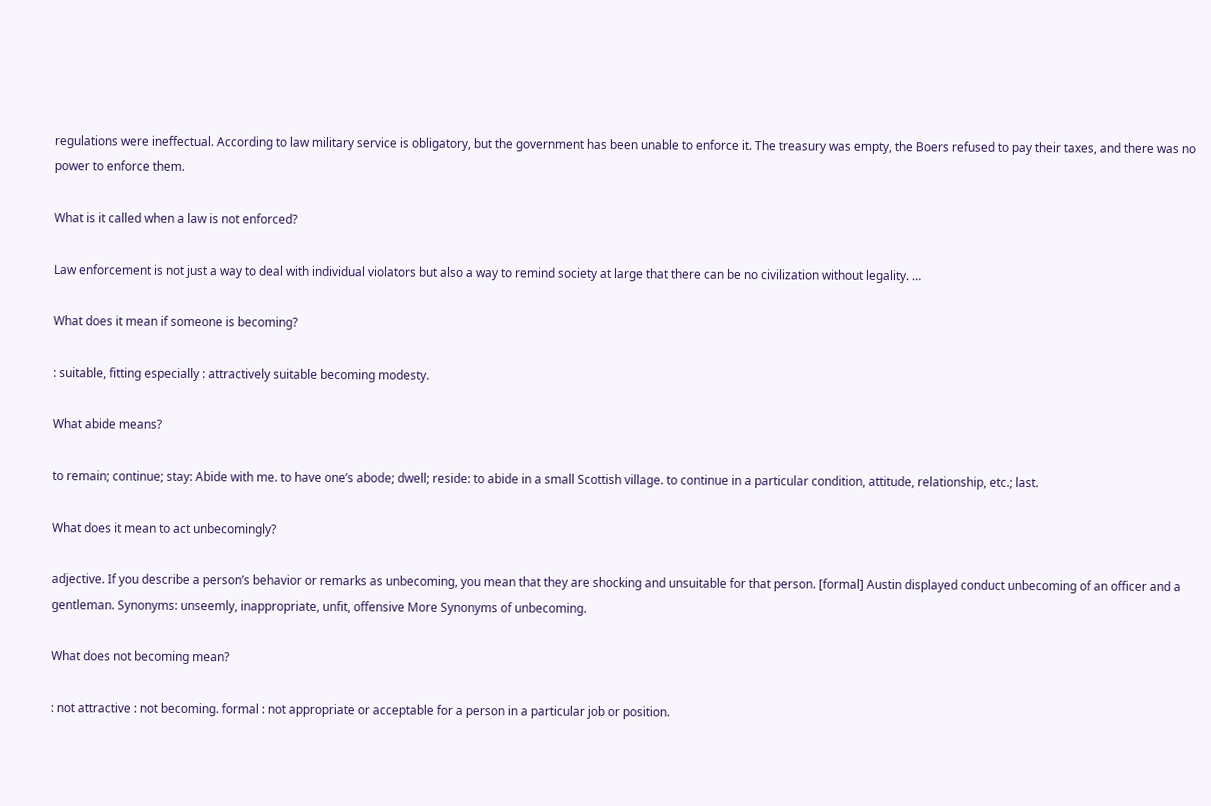regulations were ineffectual. According to law military service is obligatory, but the government has been unable to enforce it. The treasury was empty, the Boers refused to pay their taxes, and there was no power to enforce them.

What is it called when a law is not enforced?

Law enforcement is not just a way to deal with individual violators but also a way to remind society at large that there can be no civilization without legality. …

What does it mean if someone is becoming?

: suitable, fitting especially : attractively suitable becoming modesty.

What abide means?

to remain; continue; stay: Abide with me. to have one’s abode; dwell; reside: to abide in a small Scottish village. to continue in a particular condition, attitude, relationship, etc.; last.

What does it mean to act unbecomingly?

adjective. If you describe a person’s behavior or remarks as unbecoming, you mean that they are shocking and unsuitable for that person. [formal] Austin displayed conduct unbecoming of an officer and a gentleman. Synonyms: unseemly, inappropriate, unfit, offensive More Synonyms of unbecoming.

What does not becoming mean?

: not attractive : not becoming. formal : not appropriate or acceptable for a person in a particular job or position.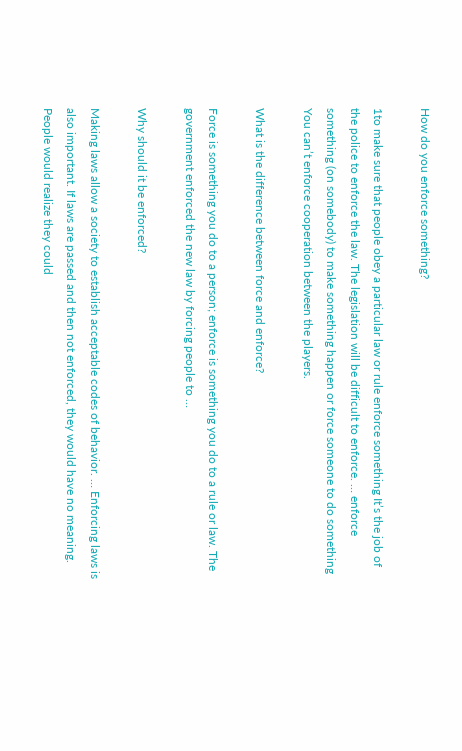How do you enforce something?

1to make sure that people obey a particular law or rule enforce something It’s the job of the police to enforce the law. The legislation will be difficult to enforce. … enforce something (on somebody) to make something happen or force someone to do something You can’t enforce cooperation between the players.

What is the difference between force and enforce?

Force is something you do to a person; enforce is something you do to a rule or law. The government enforced the new law by forcing people to …

Why should it be enforced?

Making laws allow a society to establish acceptable codes of behavior. … Enforcing laws is also important. If laws are passed and then not enforced, they would have no meaning. People would realize they could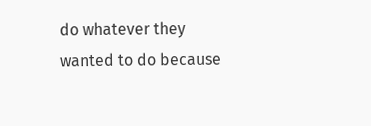do whatever they wanted to do because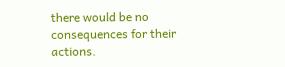there would be no consequences for their actions.